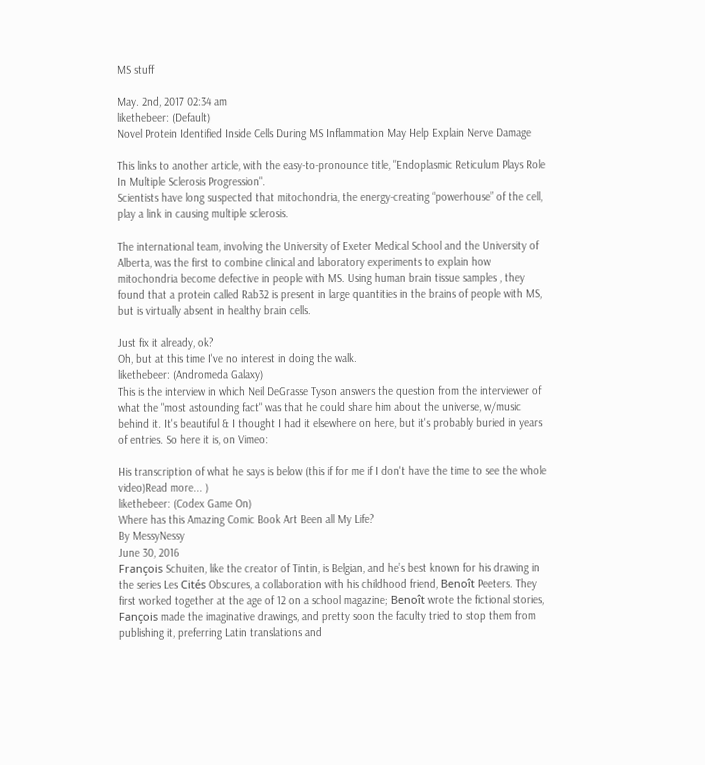MS stuff

May. 2nd, 2017 02:34 am
likethebeer: (Default)
Novel Protein Identified Inside Cells During MS Inflammation May Help Explain Nerve Damage

This links to another article, with the easy-to-pronounce title, "Endoplasmic Reticulum Plays Role In Multiple Sclerosis Progression".
Scientists have long suspected that mitochondria, the energy-creating “powerhouse” of the cell, play a link in causing multiple sclerosis.

The international team, involving the University of Exeter Medical School and the University of Alberta, was the first to combine clinical and laboratory experiments to explain how mitochondria become defective in people with MS. Using human brain tissue samples , they found that a protein called Rab32 is present in large quantities in the brains of people with MS, but is virtually absent in healthy brain cells.

Just fix it already, ok?
Oh, but at this time I've no interest in doing the walk.
likethebeer: (Andromeda Galaxy)
This is the interview in which Neil DeGrasse Tyson answers the question from the interviewer of what the "most astounding fact" was that he could share him about the universe, w/music behind it. It's beautiful & I thought I had it elsewhere on here, but it's probably buried in years of entries. So here it is, on Vimeo:

His transcription of what he says is below (this if for me if I don't have the time to see the whole video)Read more... )
likethebeer: (Codex Game On)
Where has this Amazing Comic Book Art Been all My Life?
By MessyNessy
June 30, 2016
François Schuiten, like the creator of Tintin, is Belgian, and he’s best known for his drawing in the series Les Cités Obscures, a collaboration with his childhood friend, Benoît Peeters. They first worked together at the age of 12 on a school magazine; Benoît wrote the fictional stories, Fançois made the imaginative drawings, and pretty soon the faculty tried to stop them from publishing it, preferring Latin translations and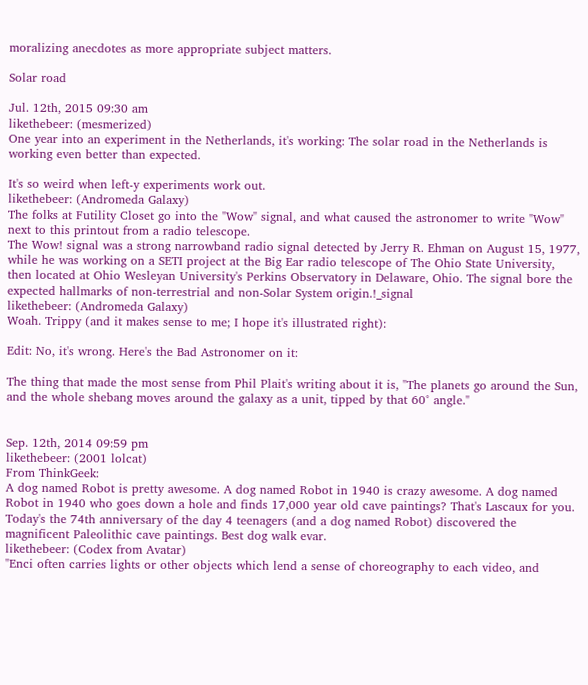moralizing anecdotes as more appropriate subject matters.

Solar road

Jul. 12th, 2015 09:30 am
likethebeer: (mesmerized)
One year into an experiment in the Netherlands, it's working: The solar road in the Netherlands is working even better than expected.

It's so weird when left-y experiments work out.
likethebeer: (Andromeda Galaxy)
The folks at Futility Closet go into the "Wow" signal, and what caused the astronomer to write "Wow" next to this printout from a radio telescope.
The Wow! signal was a strong narrowband radio signal detected by Jerry R. Ehman on August 15, 1977, while he was working on a SETI project at the Big Ear radio telescope of The Ohio State University, then located at Ohio Wesleyan University's Perkins Observatory in Delaware, Ohio. The signal bore the expected hallmarks of non-terrestrial and non-Solar System origin.!_signal
likethebeer: (Andromeda Galaxy)
Woah. Trippy (and it makes sense to me; I hope it's illustrated right):

Edit: No, it's wrong. Here's the Bad Astronomer on it:

The thing that made the most sense from Phil Plait's writing about it is, "The planets go around the Sun, and the whole shebang moves around the galaxy as a unit, tipped by that 60° angle."


Sep. 12th, 2014 09:59 pm
likethebeer: (2001 lolcat)
From ThinkGeek:
A dog named Robot is pretty awesome. A dog named Robot in 1940 is crazy awesome. A dog named Robot in 1940 who goes down a hole and finds 17,000 year old cave paintings? That's Lascaux for you. Today's the 74th anniversary of the day 4 teenagers (and a dog named Robot) discovered the magnificent Paleolithic cave paintings. Best dog walk evar.
likethebeer: (Codex from Avatar)
"Enci often carries lights or other objects which lend a sense of choreography to each video, and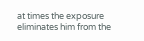at times the exposure eliminates him from the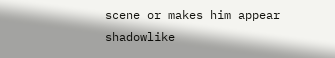scene or makes him appear shadowlike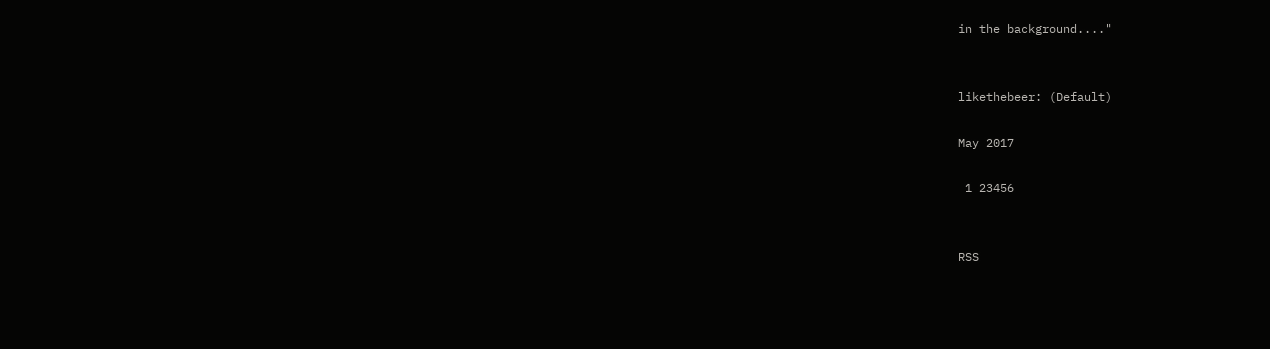in the background...."


likethebeer: (Default)

May 2017

 1 23456


RSS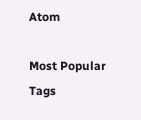Atom

Most Popular Tags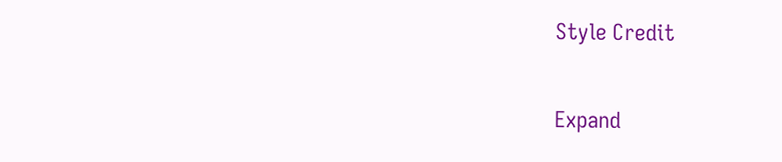Style Credit

Expand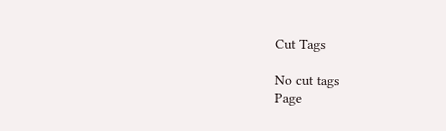Cut Tags

No cut tags
Page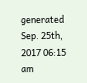generated Sep. 25th, 2017 06:15 am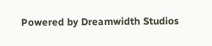Powered by Dreamwidth Studios